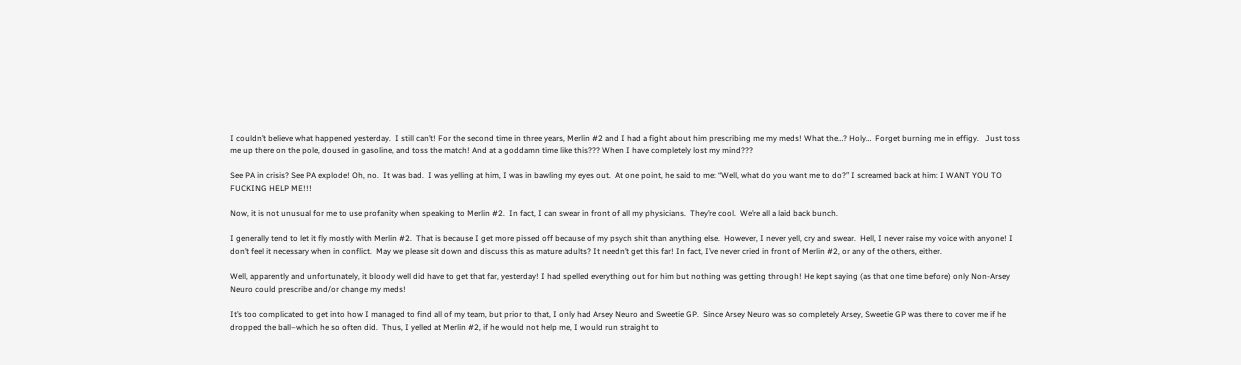I couldn’t believe what happened yesterday.  I still can’t! For the second time in three years, Merlin #2 and I had a fight about him prescribing me my meds! What the…? Holy…  Forget burning me in effigy.   Just toss me up there on the pole, doused in gasoline, and toss the match! And at a goddamn time like this??? When I have completely lost my mind???

See PA in crisis? See PA explode! Oh, no.  It was bad.  I was yelling at him, I was in bawling my eyes out.  At one point, he said to me: “Well, what do you want me to do?” I screamed back at him: I WANT YOU TO FUCKING HELP ME!!!

Now, it is not unusual for me to use profanity when speaking to Merlin #2.  In fact, I can swear in front of all my physicians.  They’re cool.  We’re all a laid back bunch.

I generally tend to let it fly mostly with Merlin #2.  That is because I get more pissed off because of my psych shit than anything else.  However, I never yell, cry and swear.  Hell, I never raise my voice with anyone! I don’t feel it necessary when in conflict.  May we please sit down and discuss this as mature adults? It needn’t get this far! In fact, I’ve never cried in front of Merlin #2, or any of the others, either.

Well, apparently and unfortunately, it bloody well did have to get that far, yesterday! I had spelled everything out for him but nothing was getting through! He kept saying (as that one time before) only Non-Arsey Neuro could prescribe and/or change my meds!

It’s too complicated to get into how I managed to find all of my team, but prior to that, I only had Arsey Neuro and Sweetie GP.  Since Arsey Neuro was so completely Arsey, Sweetie GP was there to cover me if he dropped the ball–which he so often did.  Thus, I yelled at Merlin #2, if he would not help me, I would run straight to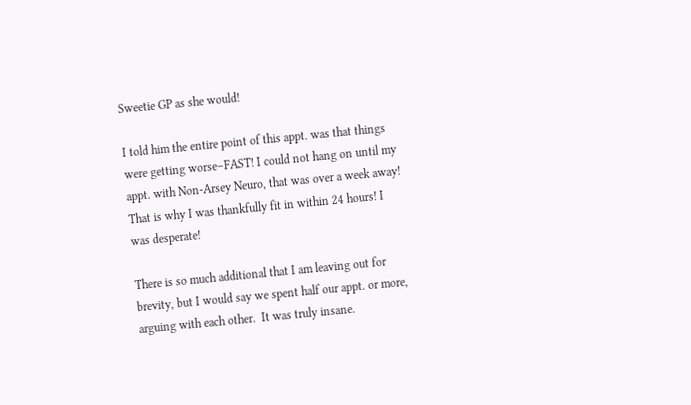Sweetie GP as she would!

I told him the entire point of this appt. was that things were getting worse–FAST! I could not hang on until my appt. with Non-Arsey Neuro, that was over a week away! That is why I was thankfully fit in within 24 hours! I was desperate!

There is so much additional that I am leaving out for brevity, but I would say we spent half our appt. or more, arguing with each other.  It was truly insane.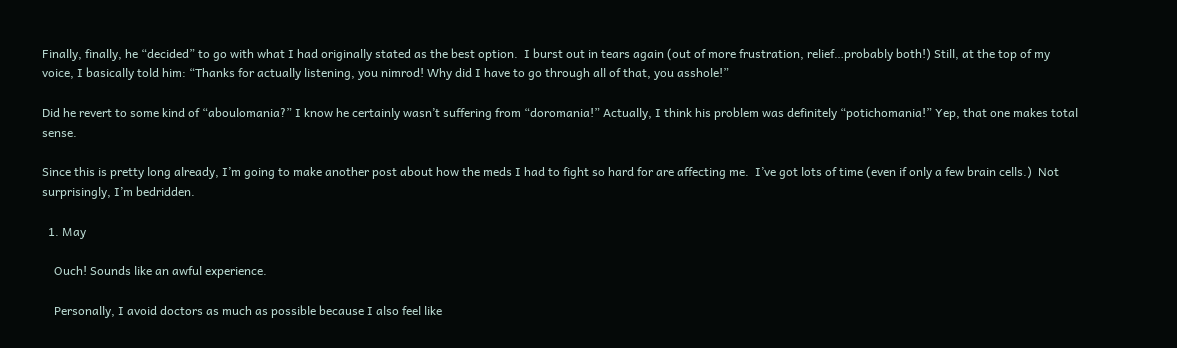Finally, finally, he “decided” to go with what I had originally stated as the best option.  I burst out in tears again (out of more frustration, relief…probably both!) Still, at the top of my voice, I basically told him: “Thanks for actually listening, you nimrod! Why did I have to go through all of that, you asshole!”

Did he revert to some kind of “aboulomania?” I know he certainly wasn’t suffering from “doromania!” Actually, I think his problem was definitely “potichomania!” Yep, that one makes total sense.

Since this is pretty long already, I’m going to make another post about how the meds I had to fight so hard for are affecting me.  I’ve got lots of time (even if only a few brain cells.)  Not surprisingly, I’m bedridden.

  1. May

    Ouch! Sounds like an awful experience.

    Personally, I avoid doctors as much as possible because I also feel like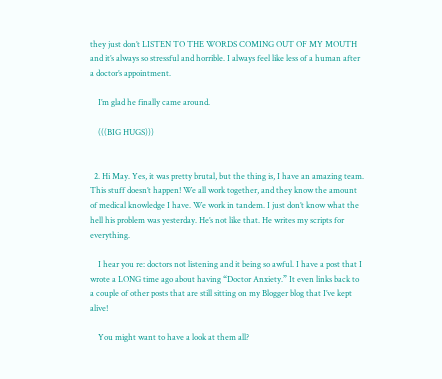they just don’t LISTEN TO THE WORDS COMING OUT OF MY MOUTH and it’s always so stressful and horrible. I always feel like less of a human after a doctor’s appointment.

    I’m glad he finally came around.

    (((BIG HUGS)))


  2. Hi May. Yes, it was pretty brutal, but the thing is, I have an amazing team. This stuff doesn’t happen! We all work together, and they know the amount of medical knowledge I have. We work in tandem. I just don’t know what the hell his problem was yesterday. He’s not like that. He writes my scripts for everything.

    I hear you re: doctors not listening and it being so awful. I have a post that I wrote a LONG time ago about having “Doctor Anxiety.” It even links back to a couple of other posts that are still sitting on my Blogger blog that I’ve kept alive!

    You might want to have a look at them all?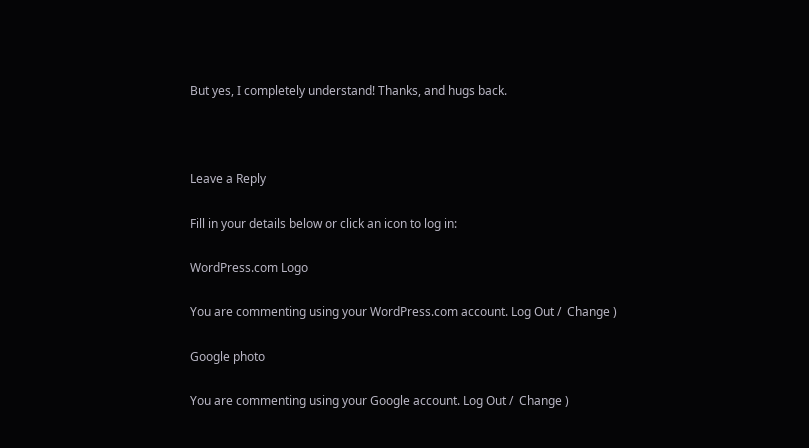But yes, I completely understand! Thanks, and hugs back.



Leave a Reply

Fill in your details below or click an icon to log in:

WordPress.com Logo

You are commenting using your WordPress.com account. Log Out /  Change )

Google photo

You are commenting using your Google account. Log Out /  Change )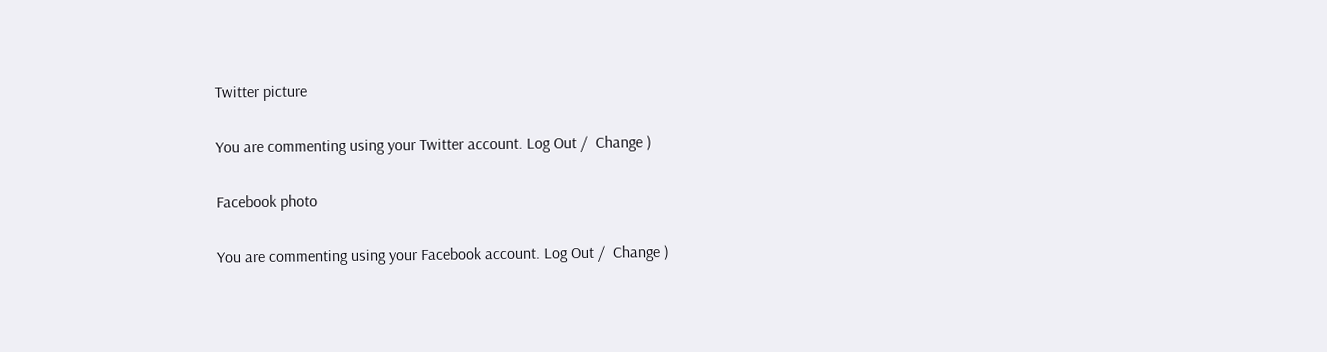Twitter picture

You are commenting using your Twitter account. Log Out /  Change )

Facebook photo

You are commenting using your Facebook account. Log Out /  Change )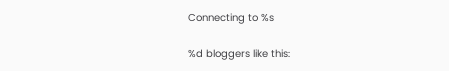Connecting to %s

%d bloggers like this: